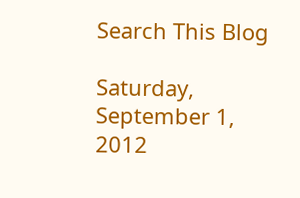Search This Blog

Saturday, September 1, 2012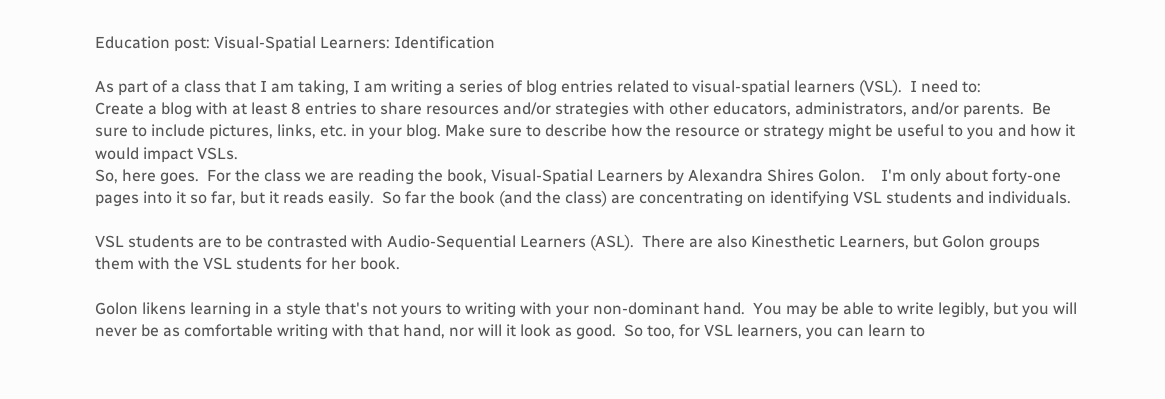Education post: Visual-Spatial Learners: Identification

As part of a class that I am taking, I am writing a series of blog entries related to visual-spatial learners (VSL).  I need to:
Create a blog with at least 8 entries to share resources and/or strategies with other educators, administrators, and/or parents.  Be sure to include pictures, links, etc. in your blog. Make sure to describe how the resource or strategy might be useful to you and how it would impact VSLs.
So, here goes.  For the class we are reading the book, Visual-Spatial Learners by Alexandra Shires Golon.    I'm only about forty-one pages into it so far, but it reads easily.  So far the book (and the class) are concentrating on identifying VSL students and individuals.

VSL students are to be contrasted with Audio-Sequential Learners (ASL).  There are also Kinesthetic Learners, but Golon groups them with the VSL students for her book.

Golon likens learning in a style that's not yours to writing with your non-dominant hand.  You may be able to write legibly, but you will never be as comfortable writing with that hand, nor will it look as good.  So too, for VSL learners, you can learn to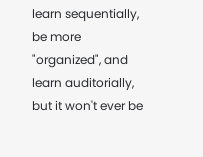learn sequentially, be more "organized", and learn auditorially, but it won't ever be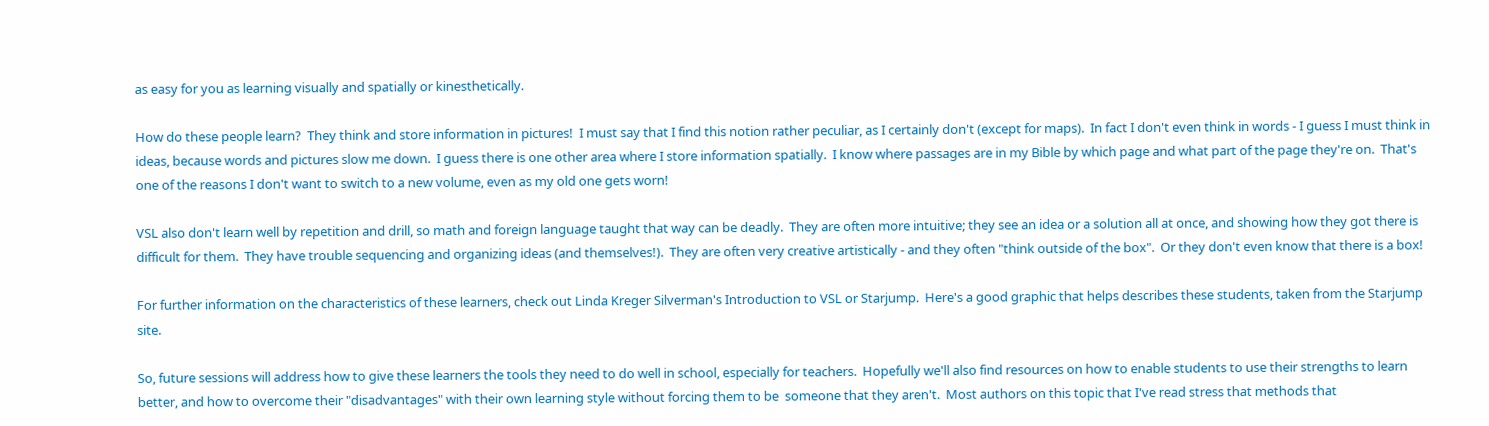as easy for you as learning visually and spatially or kinesthetically.

How do these people learn?  They think and store information in pictures!  I must say that I find this notion rather peculiar, as I certainly don't (except for maps).  In fact I don't even think in words - I guess I must think in ideas, because words and pictures slow me down.  I guess there is one other area where I store information spatially.  I know where passages are in my Bible by which page and what part of the page they're on.  That's one of the reasons I don't want to switch to a new volume, even as my old one gets worn!

VSL also don't learn well by repetition and drill, so math and foreign language taught that way can be deadly.  They are often more intuitive; they see an idea or a solution all at once, and showing how they got there is difficult for them.  They have trouble sequencing and organizing ideas (and themselves!).  They are often very creative artistically - and they often "think outside of the box".  Or they don't even know that there is a box!

For further information on the characteristics of these learners, check out Linda Kreger Silverman's Introduction to VSL or Starjump.  Here's a good graphic that helps describes these students, taken from the Starjump site.

So, future sessions will address how to give these learners the tools they need to do well in school, especially for teachers.  Hopefully we'll also find resources on how to enable students to use their strengths to learn better, and how to overcome their "disadvantages" with their own learning style without forcing them to be  someone that they aren't.  Most authors on this topic that I've read stress that methods that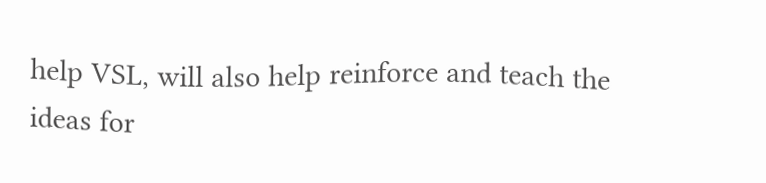help VSL, will also help reinforce and teach the ideas for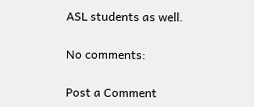ASL students as well.

No comments:

Post a Comment